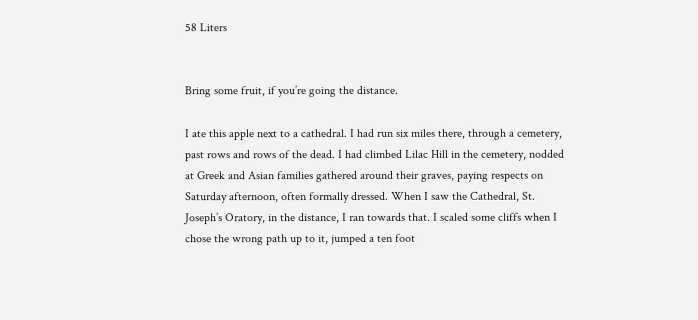58 Liters


Bring some fruit, if you’re going the distance.

I ate this apple next to a cathedral. I had run six miles there, through a cemetery, past rows and rows of the dead. I had climbed Lilac Hill in the cemetery, nodded at Greek and Asian families gathered around their graves, paying respects on Saturday afternoon, often formally dressed. When I saw the Cathedral, St. Joseph’s Oratory, in the distance, I ran towards that. I scaled some cliffs when I chose the wrong path up to it, jumped a ten foot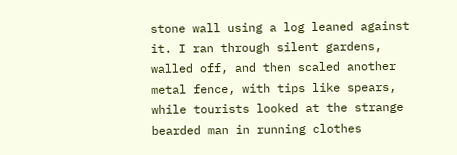stone wall using a log leaned against it. I ran through silent gardens, walled off, and then scaled another metal fence, with tips like spears, while tourists looked at the strange bearded man in running clothes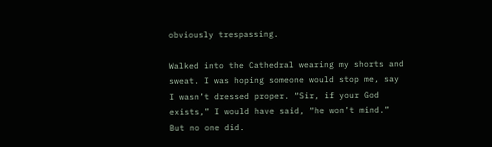obviously trespassing.

Walked into the Cathedral wearing my shorts and sweat. I was hoping someone would stop me, say I wasn’t dressed proper. “Sir, if your God exists,” I would have said, “he won’t mind.” But no one did.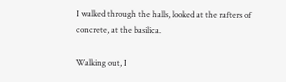I walked through the halls, looked at the rafters of concrete, at the basilica.

Walking out, I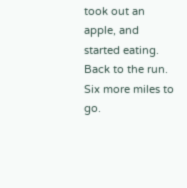took out an apple, and started eating. Back to the run. Six more miles to go.